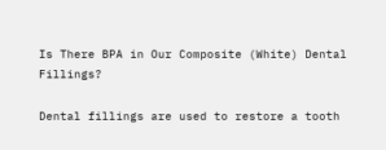Is There BPA in Our Composite (White) Dental Fillings?

Dental fillings are used to restore a tooth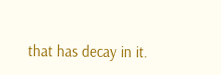that has decay in it.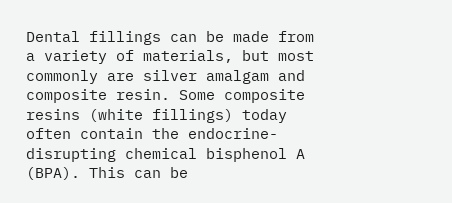Dental fillings can be made from a variety of materials, but most commonly are silver amalgam and composite resin. Some composite resins (white fillings) today often contain the endocrine-disrupting chemical bisphenol A (BPA). This can be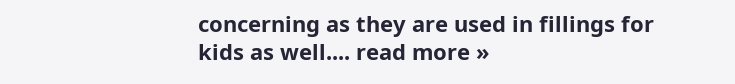concerning as they are used in fillings for kids as well.... read more »